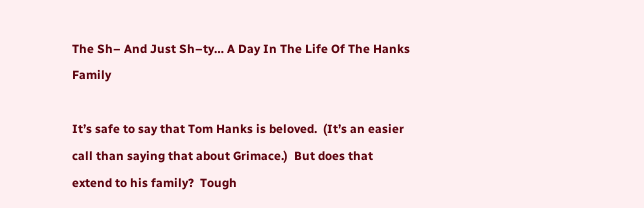The Sh– And Just Sh–ty… A Day In The Life Of The Hanks Family

It’s safe to say that Tom Hanks is beloved.  (It’s an easier call than saying that about Grimace.)  But does that extend to his family?  Tough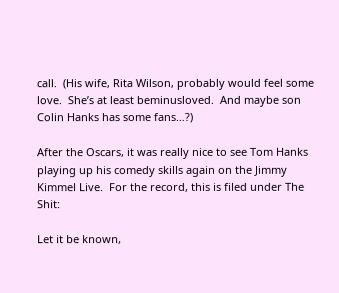call.  (His wife, Rita Wilson, probably would feel some love.  She’s at least beminusloved.  And maybe son Colin Hanks has some fans…?)

After the Oscars, it was really nice to see Tom Hanks playing up his comedy skills again on the Jimmy Kimmel Live.  For the record, this is filed under The Shit:

Let it be known,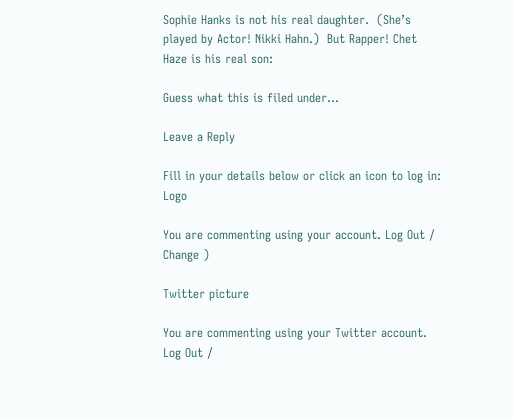Sophie Hanks is not his real daughter.  (She’s played by Actor! Nikki Hahn.)  But Rapper! Chet Haze is his real son:

Guess what this is filed under…

Leave a Reply

Fill in your details below or click an icon to log in: Logo

You are commenting using your account. Log Out /  Change )

Twitter picture

You are commenting using your Twitter account. Log Out /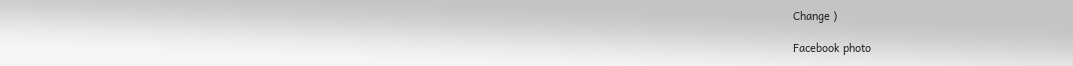Change )

Facebook photo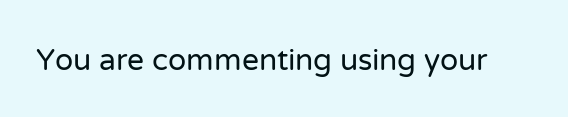You are commenting using your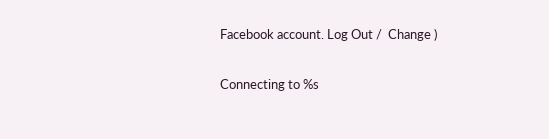Facebook account. Log Out /  Change )

Connecting to %s